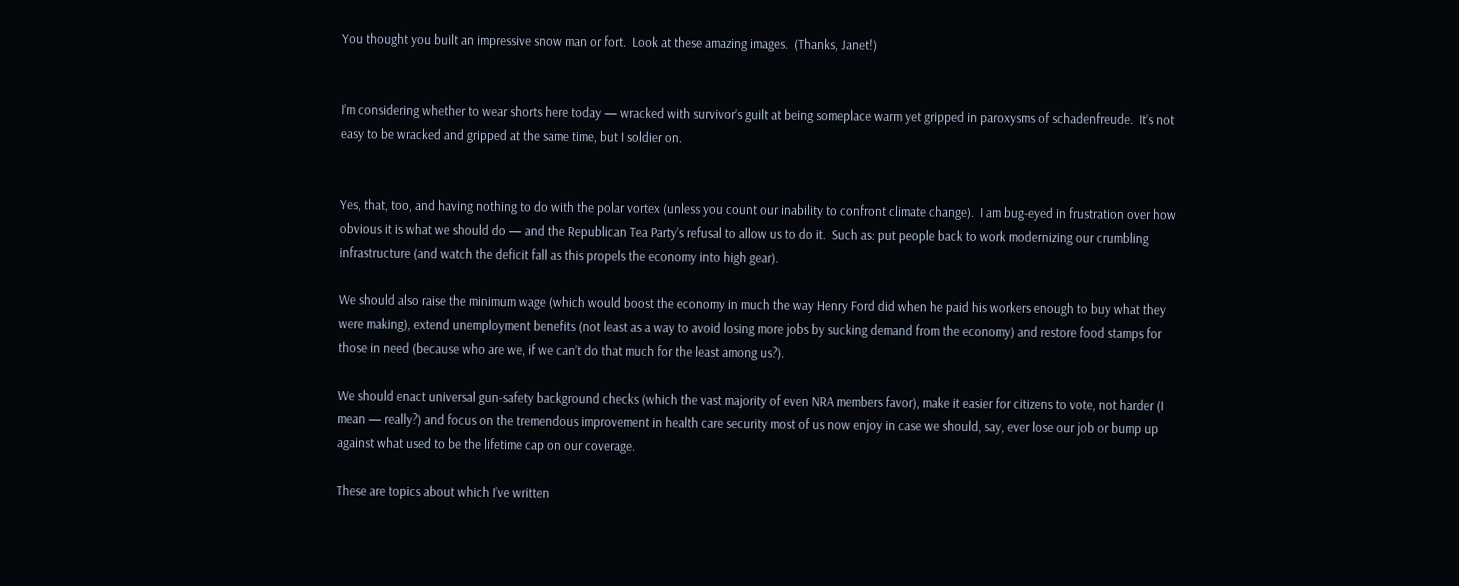You thought you built an impressive snow man or fort.  Look at these amazing images.  (Thanks, Janet!)


I’m considering whether to wear shorts here today — wracked with survivor’s guilt at being someplace warm yet gripped in paroxysms of schadenfreude.  It’s not easy to be wracked and gripped at the same time, but I soldier on.


Yes, that, too, and having nothing to do with the polar vortex (unless you count our inability to confront climate change).  I am bug-eyed in frustration over how obvious it is what we should do — and the Republican Tea Party’s refusal to allow us to do it.  Such as: put people back to work modernizing our crumbling infrastructure (and watch the deficit fall as this propels the economy into high gear).

We should also raise the minimum wage (which would boost the economy in much the way Henry Ford did when he paid his workers enough to buy what they were making), extend unemployment benefits (not least as a way to avoid losing more jobs by sucking demand from the economy) and restore food stamps for those in need (because who are we, if we can’t do that much for the least among us?).

We should enact universal gun-safety background checks (which the vast majority of even NRA members favor), make it easier for citizens to vote, not harder (I mean — really?) and focus on the tremendous improvement in health care security most of us now enjoy in case we should, say, ever lose our job or bump up against what used to be the lifetime cap on our coverage.

These are topics about which I’ve written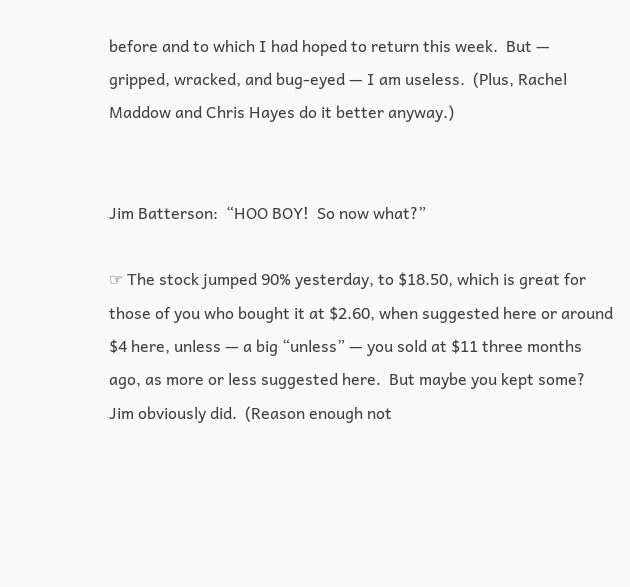before and to which I had hoped to return this week.  But — gripped, wracked, and bug-eyed — I am useless.  (Plus, Rachel Maddow and Chris Hayes do it better anyway.)


Jim Batterson:  “HOO BOY!  So now what?”

☞ The stock jumped 90% yesterday, to $18.50, which is great for those of you who bought it at $2.60, when suggested here or around $4 here, unless — a big “unless” — you sold at $11 three months ago, as more or less suggested here.  But maybe you kept some?  Jim obviously did.  (Reason enough not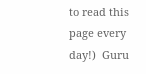to read this page every day!)  Guru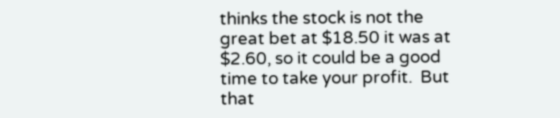thinks the stock is not the great bet at $18.50 it was at $2.60, so it could be a good time to take your profit.  But that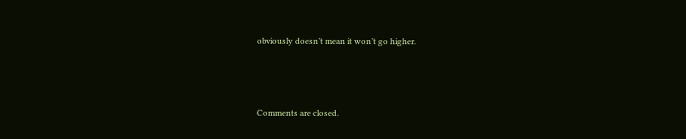obviously doesn’t mean it won’t go higher.



Comments are closed.